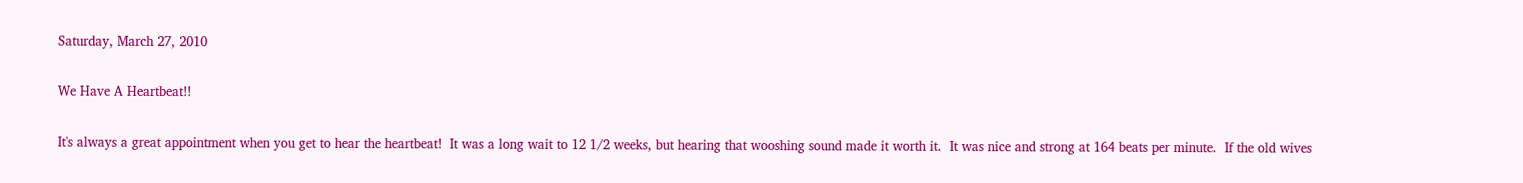Saturday, March 27, 2010

We Have A Heartbeat!!

It's always a great appointment when you get to hear the heartbeat!  It was a long wait to 12 1/2 weeks, but hearing that wooshing sound made it worth it.  It was nice and strong at 164 beats per minute.  If the old wives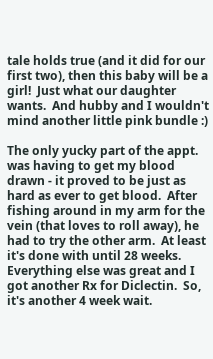tale holds true (and it did for our first two), then this baby will be a girl!  Just what our daughter wants.  And hubby and I wouldn't mind another little pink bundle :)

The only yucky part of the appt. was having to get my blood drawn - it proved to be just as hard as ever to get blood.  After fishing around in my arm for the vein (that loves to roll away), he had to try the other arm.  At least it's done with until 28 weeks.
Everything else was great and I got another Rx for Diclectin.  So, it's another 4 week wait.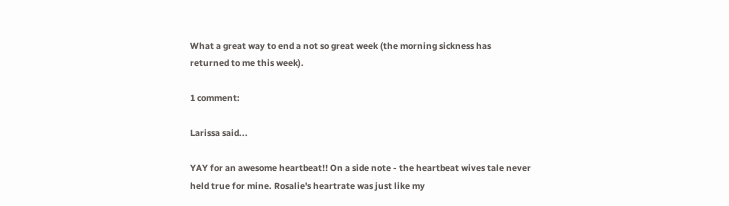What a great way to end a not so great week (the morning sickness has returned to me this week).

1 comment:

Larissa said...

YAY for an awesome heartbeat!! On a side note - the heartbeat wives tale never held true for mine. Rosalie's heartrate was just like my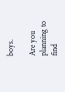boys.

Are you planning to find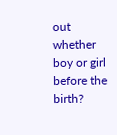out whether boy or girl before the birth?